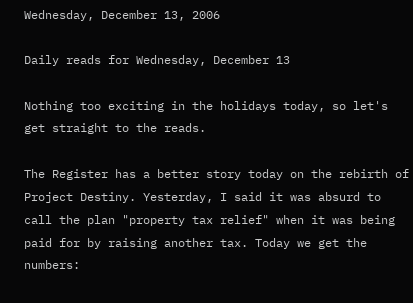Wednesday, December 13, 2006

Daily reads for Wednesday, December 13

Nothing too exciting in the holidays today, so let's get straight to the reads.

The Register has a better story today on the rebirth of Project Destiny. Yesterday, I said it was absurd to call the plan "property tax relief" when it was being paid for by raising another tax. Today we get the numbers: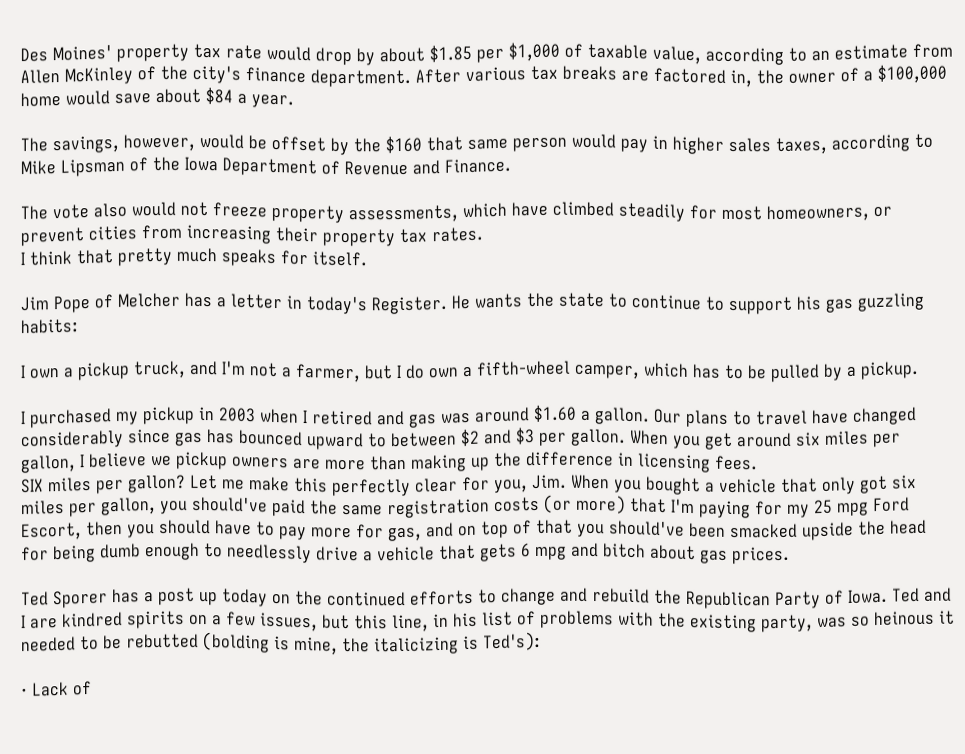Des Moines' property tax rate would drop by about $1.85 per $1,000 of taxable value, according to an estimate from Allen McKinley of the city's finance department. After various tax breaks are factored in, the owner of a $100,000 home would save about $84 a year.

The savings, however, would be offset by the $160 that same person would pay in higher sales taxes, according to Mike Lipsman of the Iowa Department of Revenue and Finance.

The vote also would not freeze property assessments, which have climbed steadily for most homeowners, or prevent cities from increasing their property tax rates.
I think that pretty much speaks for itself.

Jim Pope of Melcher has a letter in today's Register. He wants the state to continue to support his gas guzzling habits:

I own a pickup truck, and I'm not a farmer, but I do own a fifth-wheel camper, which has to be pulled by a pickup.

I purchased my pickup in 2003 when I retired and gas was around $1.60 a gallon. Our plans to travel have changed considerably since gas has bounced upward to between $2 and $3 per gallon. When you get around six miles per gallon, I believe we pickup owners are more than making up the difference in licensing fees.
SIX miles per gallon? Let me make this perfectly clear for you, Jim. When you bought a vehicle that only got six miles per gallon, you should've paid the same registration costs (or more) that I'm paying for my 25 mpg Ford Escort, then you should have to pay more for gas, and on top of that you should've been smacked upside the head for being dumb enough to needlessly drive a vehicle that gets 6 mpg and bitch about gas prices.

Ted Sporer has a post up today on the continued efforts to change and rebuild the Republican Party of Iowa. Ted and I are kindred spirits on a few issues, but this line, in his list of problems with the existing party, was so heinous it needed to be rebutted (bolding is mine, the italicizing is Ted's):

· Lack of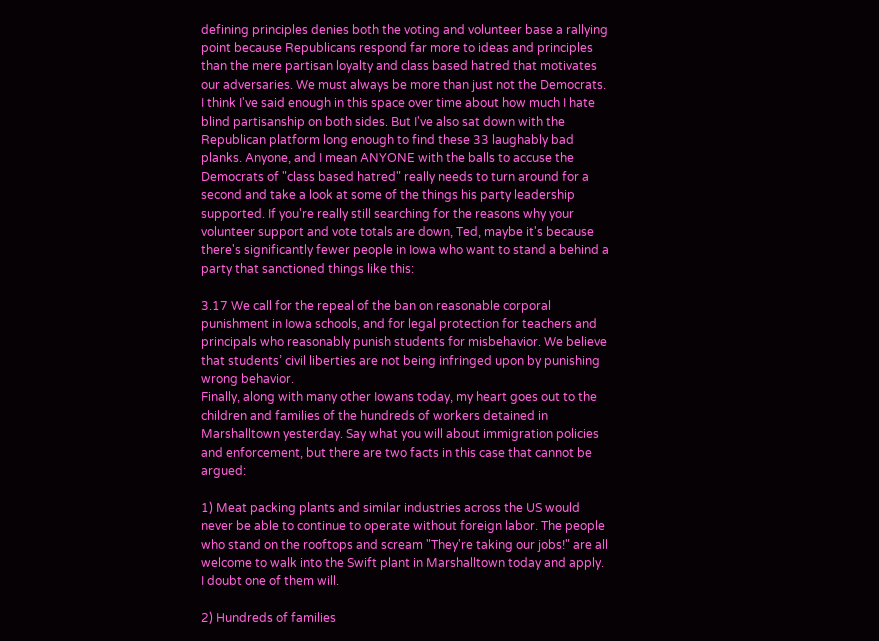defining principles denies both the voting and volunteer base a rallying point because Republicans respond far more to ideas and principles than the mere partisan loyalty and class based hatred that motivates our adversaries. We must always be more than just not the Democrats.
I think I've said enough in this space over time about how much I hate blind partisanship on both sides. But I've also sat down with the Republican platform long enough to find these 33 laughably bad planks. Anyone, and I mean ANYONE with the balls to accuse the Democrats of "class based hatred" really needs to turn around for a second and take a look at some of the things his party leadership supported. If you're really still searching for the reasons why your volunteer support and vote totals are down, Ted, maybe it's because there's significantly fewer people in Iowa who want to stand a behind a party that sanctioned things like this:

3.17 We call for the repeal of the ban on reasonable corporal punishment in Iowa schools, and for legal protection for teachers and principals who reasonably punish students for misbehavior. We believe that students’ civil liberties are not being infringed upon by punishing wrong behavior.
Finally, along with many other Iowans today, my heart goes out to the children and families of the hundreds of workers detained in Marshalltown yesterday. Say what you will about immigration policies and enforcement, but there are two facts in this case that cannot be argued:

1) Meat packing plants and similar industries across the US would never be able to continue to operate without foreign labor. The people who stand on the rooftops and scream "They're taking our jobs!" are all welcome to walk into the Swift plant in Marshalltown today and apply. I doubt one of them will.

2) Hundreds of families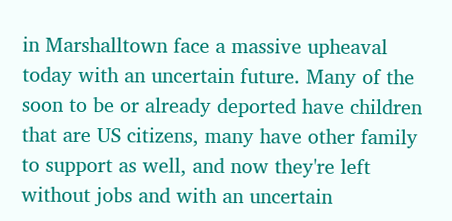in Marshalltown face a massive upheaval today with an uncertain future. Many of the soon to be or already deported have children that are US citizens, many have other family to support as well, and now they're left without jobs and with an uncertain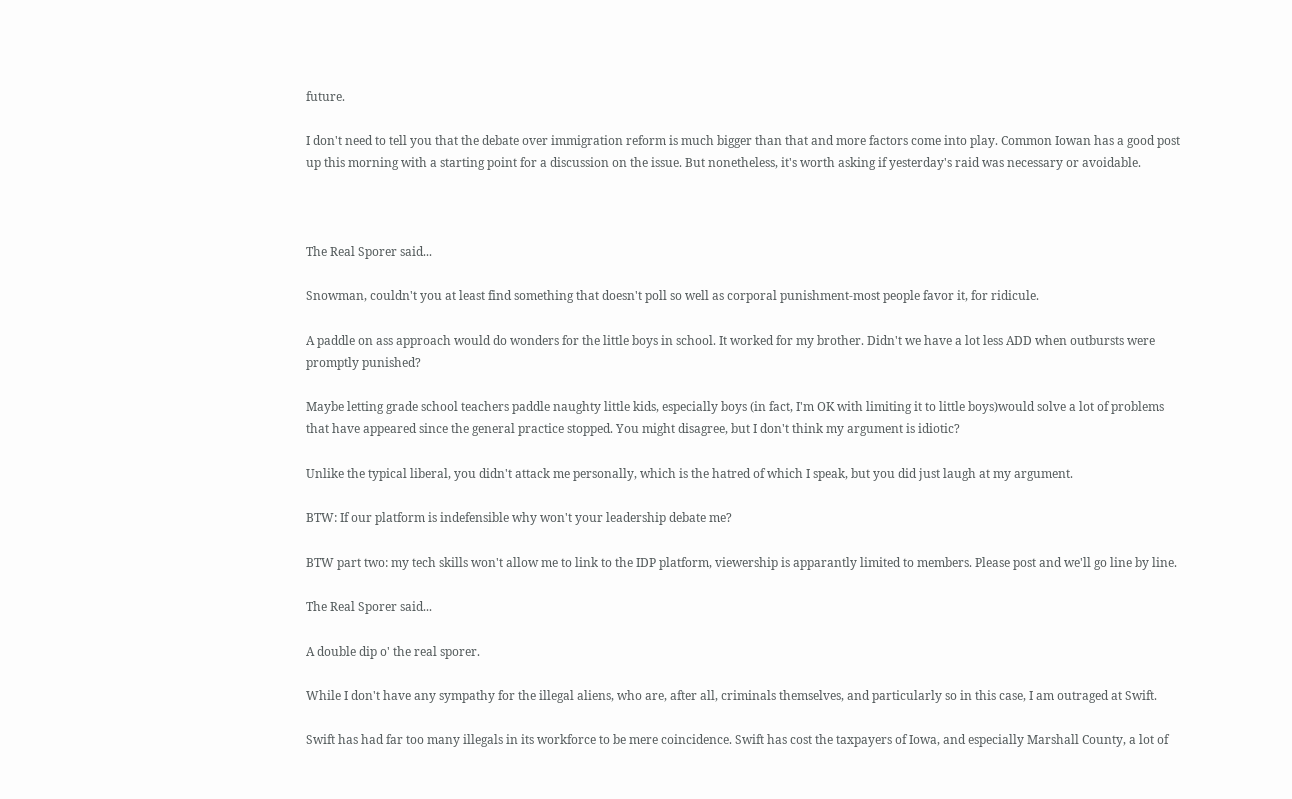future.

I don't need to tell you that the debate over immigration reform is much bigger than that and more factors come into play. Common Iowan has a good post up this morning with a starting point for a discussion on the issue. But nonetheless, it's worth asking if yesterday's raid was necessary or avoidable.



The Real Sporer said...

Snowman, couldn't you at least find something that doesn't poll so well as corporal punishment-most people favor it, for ridicule.

A paddle on ass approach would do wonders for the little boys in school. It worked for my brother. Didn't we have a lot less ADD when outbursts were promptly punished?

Maybe letting grade school teachers paddle naughty little kids, especially boys (in fact, I'm OK with limiting it to little boys)would solve a lot of problems that have appeared since the general practice stopped. You might disagree, but I don't think my argument is idiotic?

Unlike the typical liberal, you didn't attack me personally, which is the hatred of which I speak, but you did just laugh at my argument.

BTW: If our platform is indefensible why won't your leadership debate me?

BTW part two: my tech skills won't allow me to link to the IDP platform, viewership is apparantly limited to members. Please post and we'll go line by line.

The Real Sporer said...

A double dip o' the real sporer.

While I don't have any sympathy for the illegal aliens, who are, after all, criminals themselves, and particularly so in this case, I am outraged at Swift.

Swift has had far too many illegals in its workforce to be mere coincidence. Swift has cost the taxpayers of Iowa, and especially Marshall County, a lot of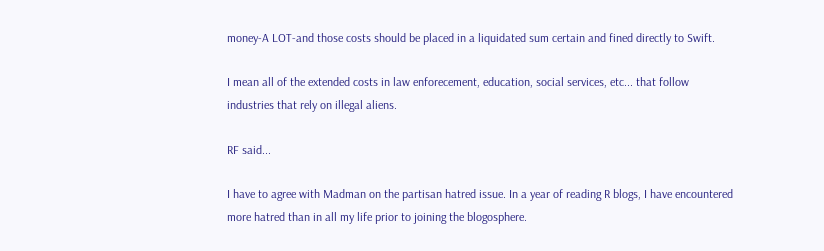money-A LOT-and those costs should be placed in a liquidated sum certain and fined directly to Swift.

I mean all of the extended costs in law enforecement, education, social services, etc... that follow industries that rely on illegal aliens.

RF said...

I have to agree with Madman on the partisan hatred issue. In a year of reading R blogs, I have encountered more hatred than in all my life prior to joining the blogosphere.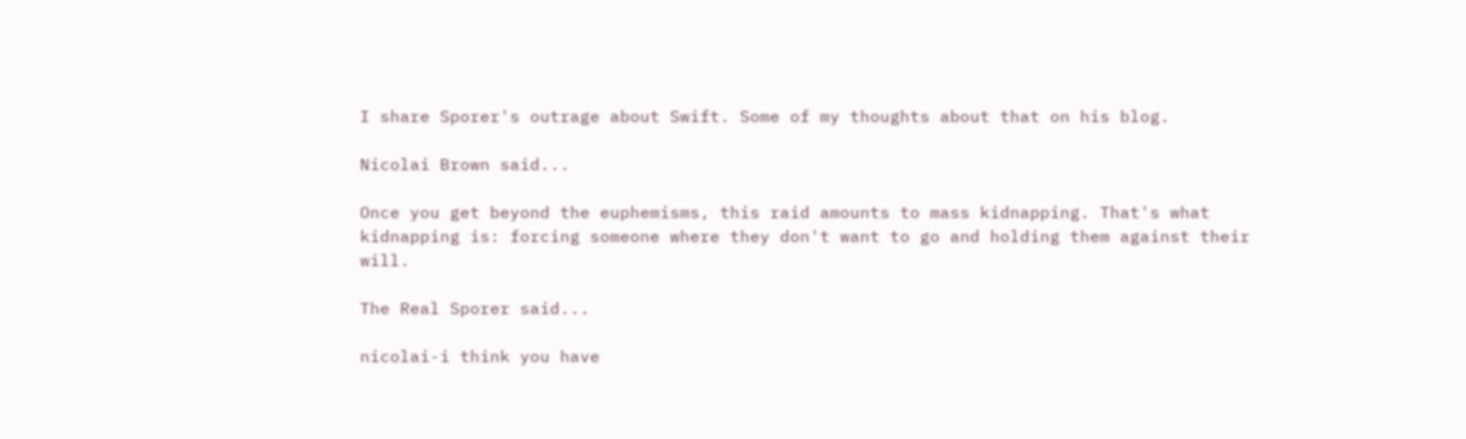I share Sporer's outrage about Swift. Some of my thoughts about that on his blog.

Nicolai Brown said...

Once you get beyond the euphemisms, this raid amounts to mass kidnapping. That's what kidnapping is: forcing someone where they don't want to go and holding them against their will.

The Real Sporer said...

nicolai-i think you have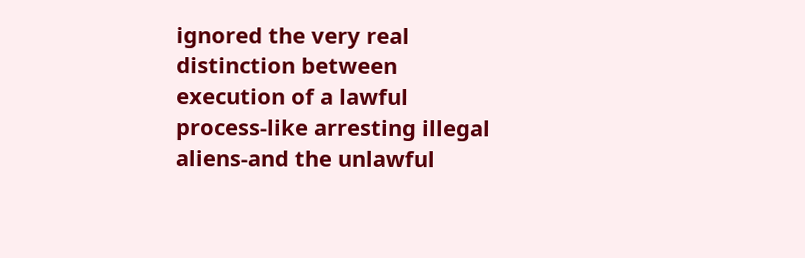ignored the very real distinction between execution of a lawful process-like arresting illegal aliens-and the unlawful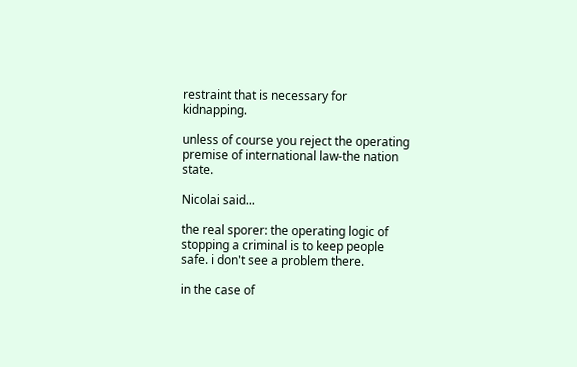restraint that is necessary for kidnapping.

unless of course you reject the operating premise of international law-the nation state.

Nicolai said...

the real sporer: the operating logic of stopping a criminal is to keep people safe. i don't see a problem there.

in the case of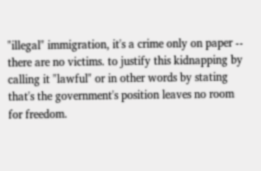"illegal" immigration, it's a crime only on paper -- there are no victims. to justify this kidnapping by calling it "lawful" or in other words by stating that's the government's position leaves no room for freedom.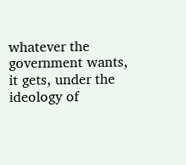whatever the government wants, it gets, under the ideology of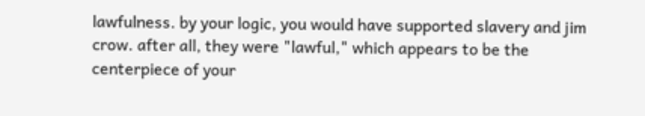lawfulness. by your logic, you would have supported slavery and jim crow. after all, they were "lawful," which appears to be the centerpiece of your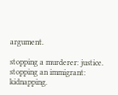argument.

stopping a murderer: justice.
stopping an immigrant: kidnapping.